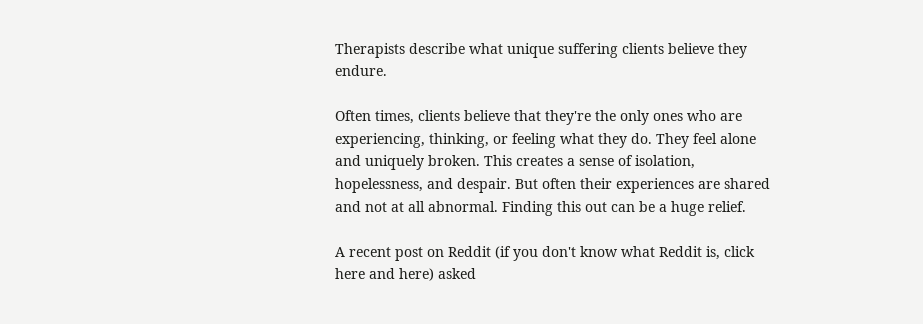Therapists describe what unique suffering clients believe they endure.

Often times, clients believe that they're the only ones who are experiencing, thinking, or feeling what they do. They feel alone and uniquely broken. This creates a sense of isolation, hopelessness, and despair. But often their experiences are shared and not at all abnormal. Finding this out can be a huge relief.

A recent post on Reddit (if you don't know what Reddit is, click here and here) asked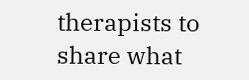therapists to share what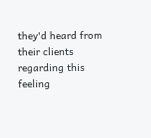they'd heard from their clients regarding this feeling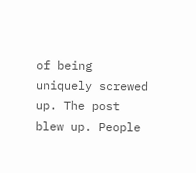of being uniquely screwed up. The post blew up. People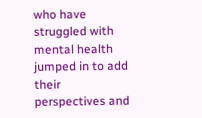who have struggled with mental health jumped in to add their perspectives and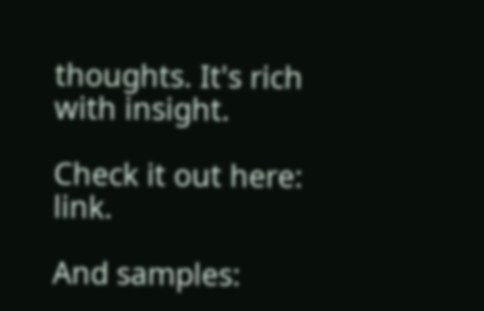thoughts. It's rich with insight.

Check it out here: link.

And samples: